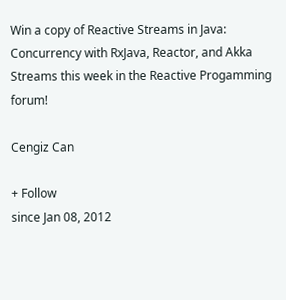Win a copy of Reactive Streams in Java: Concurrency with RxJava, Reactor, and Akka Streams this week in the Reactive Progamming forum!

Cengiz Can

+ Follow
since Jan 08, 2012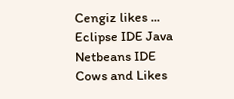Cengiz likes ...
Eclipse IDE Java Netbeans IDE
Cows and Likes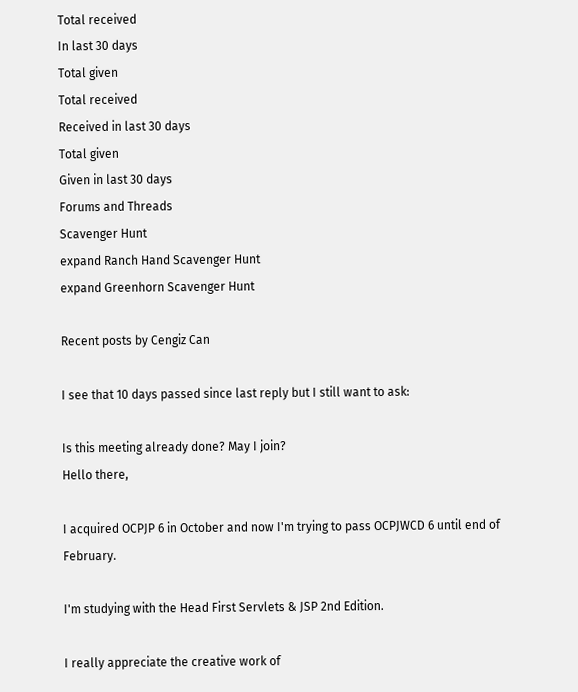Total received
In last 30 days
Total given
Total received
Received in last 30 days
Total given
Given in last 30 days
Forums and Threads
Scavenger Hunt
expand Ranch Hand Scavenger Hunt
expand Greenhorn Scavenger Hunt

Recent posts by Cengiz Can

I see that 10 days passed since last reply but I still want to ask:

Is this meeting already done? May I join?
Hello there,

I acquired OCPJP 6 in October and now I'm trying to pass OCPJWCD 6 until end of February.

I'm studying with the Head First Servlets & JSP 2nd Edition.

I really appreciate the creative work of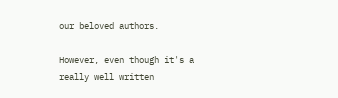our beloved authors.

However, even though it's a really well written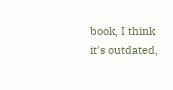book, I think it's outdated,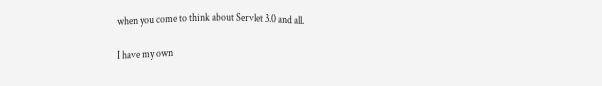when you come to think about Servlet 3.0 and all.

I have my own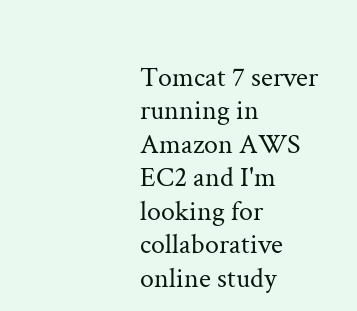Tomcat 7 server running in Amazon AWS EC2 and I'm looking for collaborative online study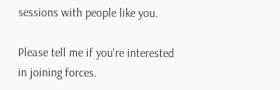sessions with people like you.

Please tell me if you're interested in joining forces.